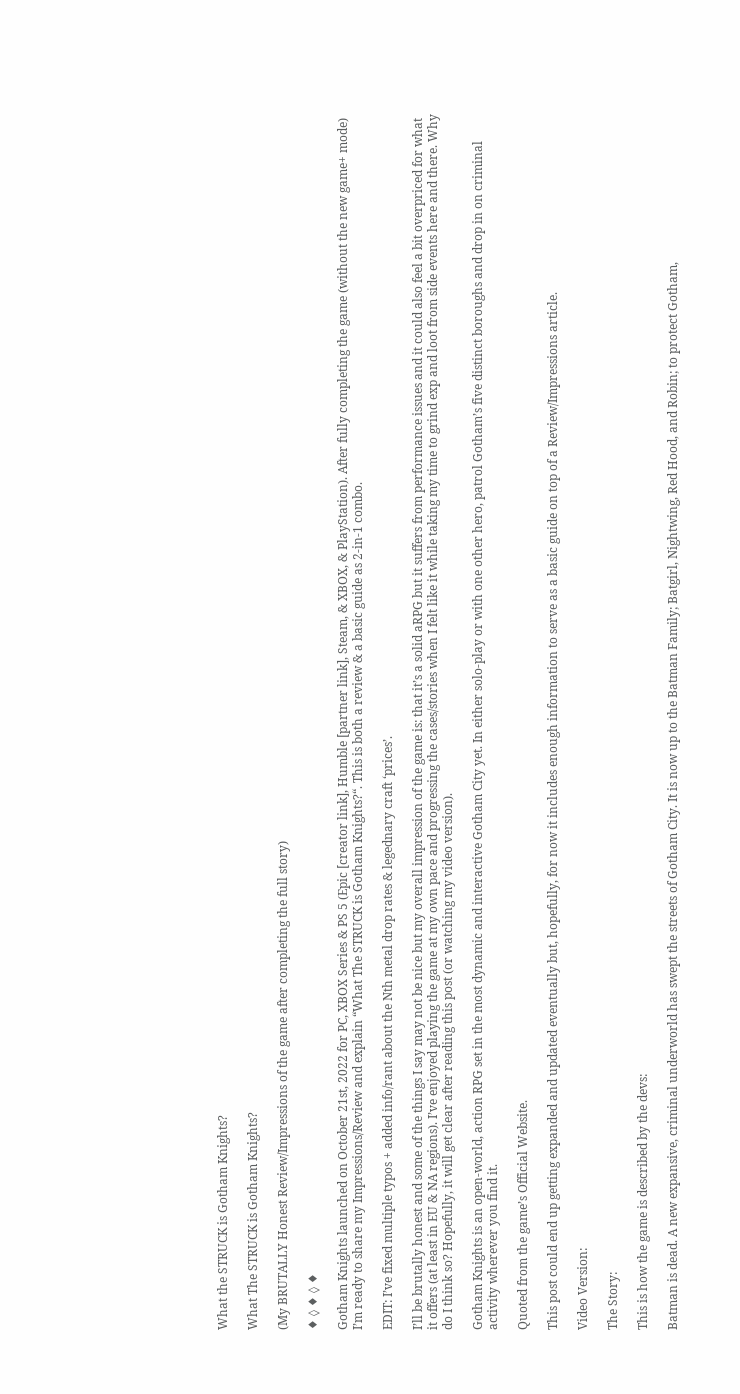What the STRUCK is Gotham Knights?

What The STRUCK is Gotham Knights?

(My BRUTALLY Honest Review/Impressions of the game after completing the full story)

♦ ◊ ♦ ◊ ♦

Gotham Knights launched on October 21st, 2022 for PC, XBOX Series & PS 5 (Epic [creator link], Humble [partner link], Steam, & XBOX, & PlayStation). After fully completing the game (without the new game+ mode) I’m ready to share my Impressions/Review and explain “What The STRUCK is Gotham Knights?“. This is both a review & a basic guide as 2-in-1 combo.

EDIT: I’ve fixed multiple typos + added info/rant about the Nth metal drop rates & legednary craft ‘prices’.

I’ll be brutally honest and some of the things I say may not be nice but my overall impression of the game is: that it’s a solid aRPG but it suffers from performance issues and it could also feel a bit overpriced for what it offers (at least in EU & NA regions). I’ve enjoyed playing the game at my own pace and progressing the cases/stories when I felt like it while taking my time to grind exp and loot from side events here and there. Why do I think so? Hopefully, it will get clear after reading this post (or watching my video version).

Gotham Knights is an open-world, action RPG set in the most dynamic and interactive Gotham City yet. In either solo-play or with one other hero, patrol Gotham’s five distinct boroughs and drop in on criminal activity wherever you find it.

Quoted from the game’s Official Website.

This post could end up getting expanded and updated eventually but, hopefully, for now it includes enough information to serve as a basic guide on top of a Review/Impressions article.

Video Version:

The Story:

This is how the game is described by the devs:

Batman is dead. A new expansive, criminal underworld has swept the streets of Gotham City. It is now up to the Batman Family; Batgirl, Nightwing, Red Hood, and Robin; to protect Gotham,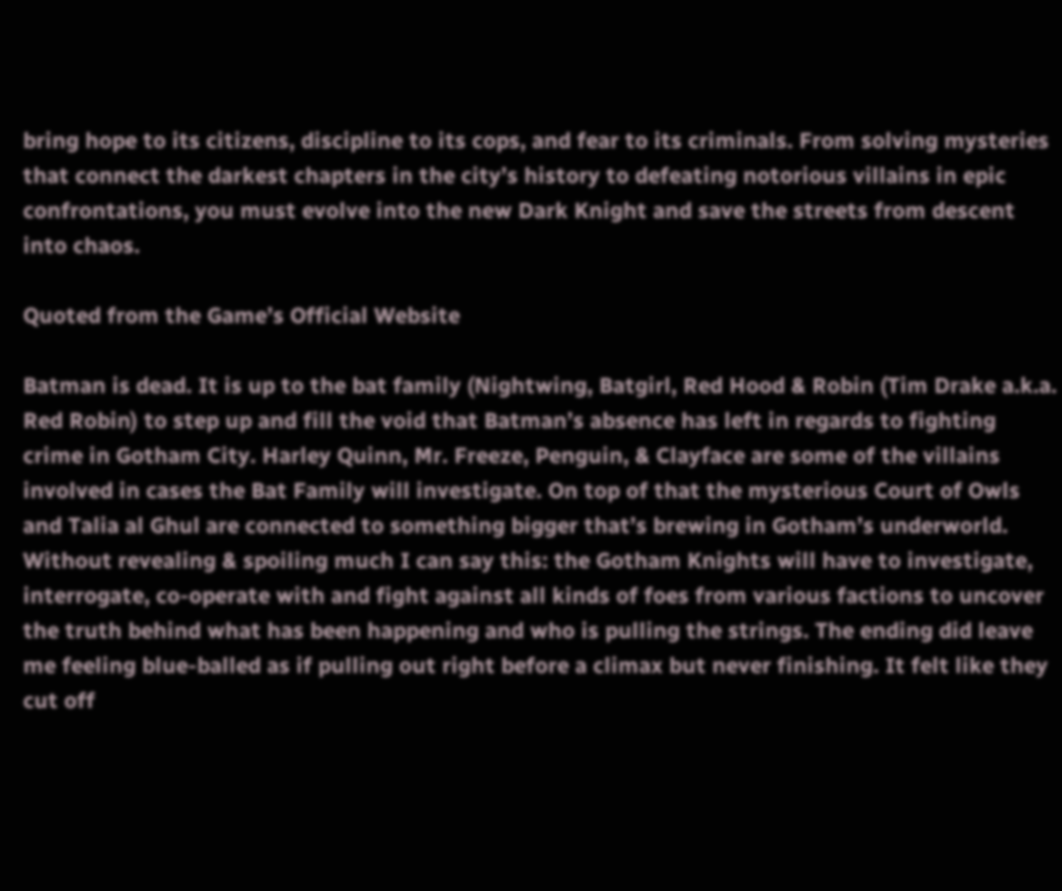bring hope to its citizens, discipline to its cops, and fear to its criminals. From solving mysteries that connect the darkest chapters in the city’s history to defeating notorious villains in epic confrontations, you must evolve into the new Dark Knight and save the streets from descent into chaos.

Quoted from the Game’s Official Website

Batman is dead. It is up to the bat family (Nightwing, Batgirl, Red Hood & Robin (Tim Drake a.k.a. Red Robin) to step up and fill the void that Batman’s absence has left in regards to fighting crime in Gotham City. Harley Quinn, Mr. Freeze, Penguin, & Clayface are some of the villains involved in cases the Bat Family will investigate. On top of that the mysterious Court of Owls and Talia al Ghul are connected to something bigger that’s brewing in Gotham’s underworld. Without revealing & spoiling much I can say this: the Gotham Knights will have to investigate, interrogate, co-operate with and fight against all kinds of foes from various factions to uncover the truth behind what has been happening and who is pulling the strings. The ending did leave me feeling blue-balled as if pulling out right before a climax but never finishing. It felt like they cut off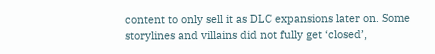content to only sell it as DLC expansions later on. Some storylines and villains did not fully get ‘closed’,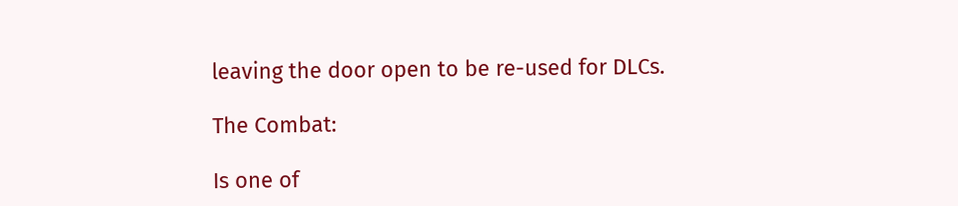leaving the door open to be re-used for DLCs.

The Combat:

Is one of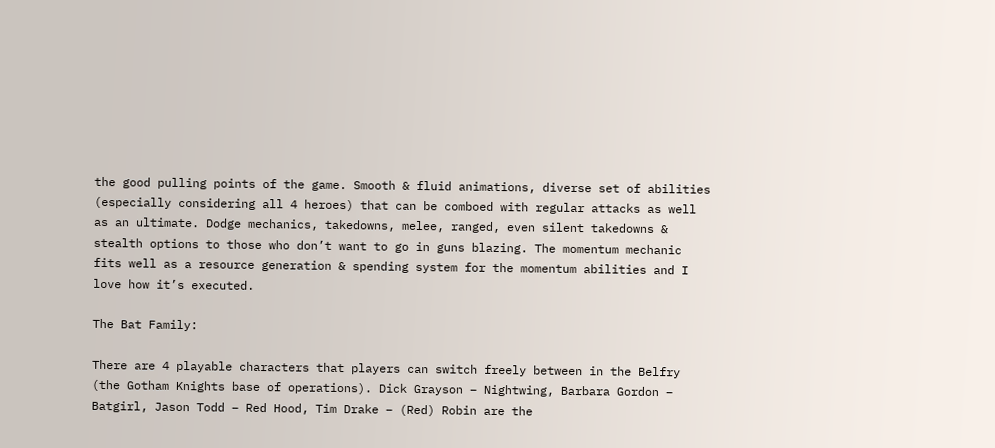the good pulling points of the game. Smooth & fluid animations, diverse set of abilities (especially considering all 4 heroes) that can be comboed with regular attacks as well as an ultimate. Dodge mechanics, takedowns, melee, ranged, even silent takedowns & stealth options to those who don’t want to go in guns blazing. The momentum mechanic fits well as a resource generation & spending system for the momentum abilities and I love how it’s executed.

The Bat Family:

There are 4 playable characters that players can switch freely between in the Belfry (the Gotham Knights base of operations). Dick Grayson – Nightwing, Barbara Gordon – Batgirl, Jason Todd – Red Hood, Tim Drake – (Red) Robin are the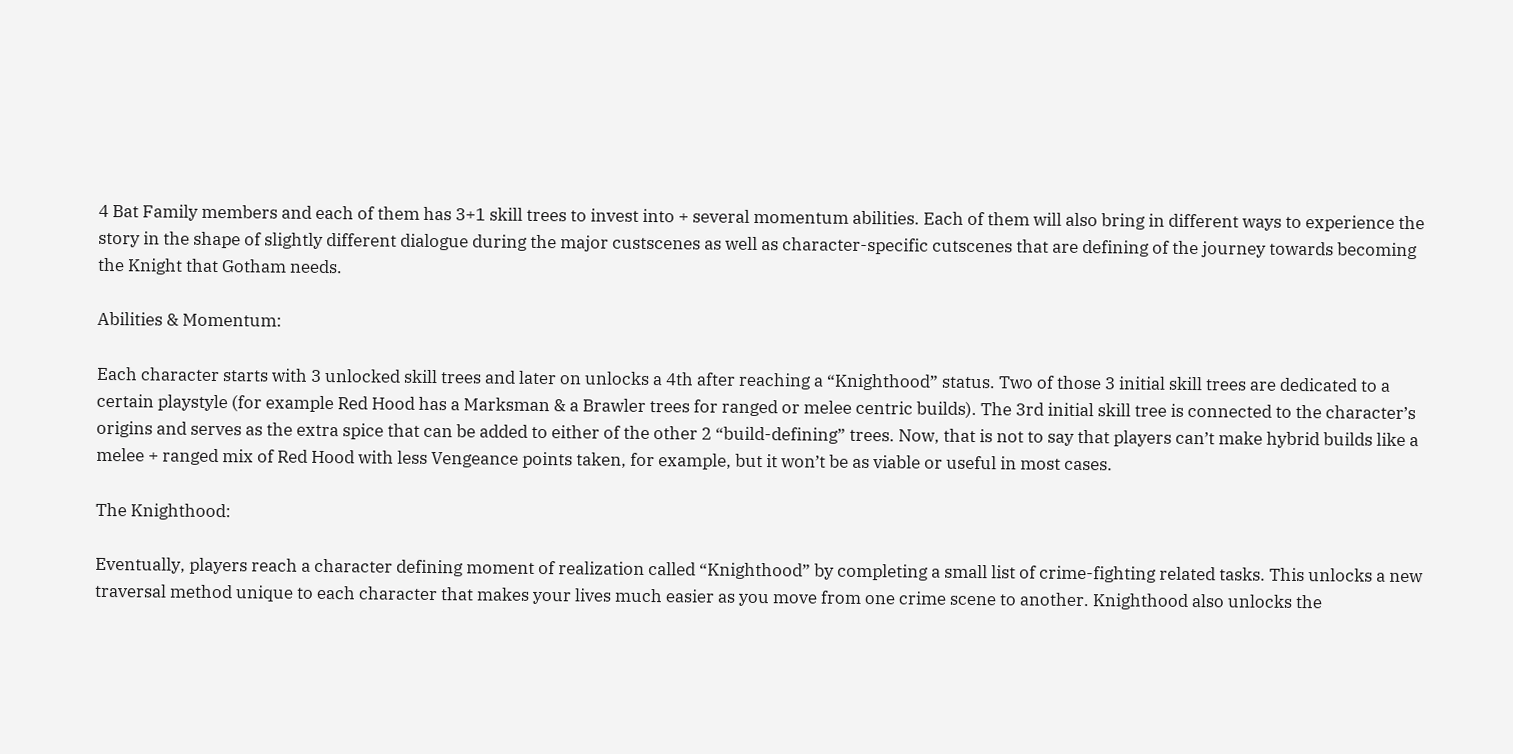4 Bat Family members and each of them has 3+1 skill trees to invest into + several momentum abilities. Each of them will also bring in different ways to experience the story in the shape of slightly different dialogue during the major custscenes as well as character-specific cutscenes that are defining of the journey towards becoming the Knight that Gotham needs.

Abilities & Momentum:

Each character starts with 3 unlocked skill trees and later on unlocks a 4th after reaching a “Knighthood” status. Two of those 3 initial skill trees are dedicated to a certain playstyle (for example Red Hood has a Marksman & a Brawler trees for ranged or melee centric builds). The 3rd initial skill tree is connected to the character’s origins and serves as the extra spice that can be added to either of the other 2 “build-defining” trees. Now, that is not to say that players can’t make hybrid builds like a melee + ranged mix of Red Hood with less Vengeance points taken, for example, but it won’t be as viable or useful in most cases.

The Knighthood:

Eventually, players reach a character defining moment of realization called “Knighthood” by completing a small list of crime-fighting related tasks. This unlocks a new traversal method unique to each character that makes your lives much easier as you move from one crime scene to another. Knighthood also unlocks the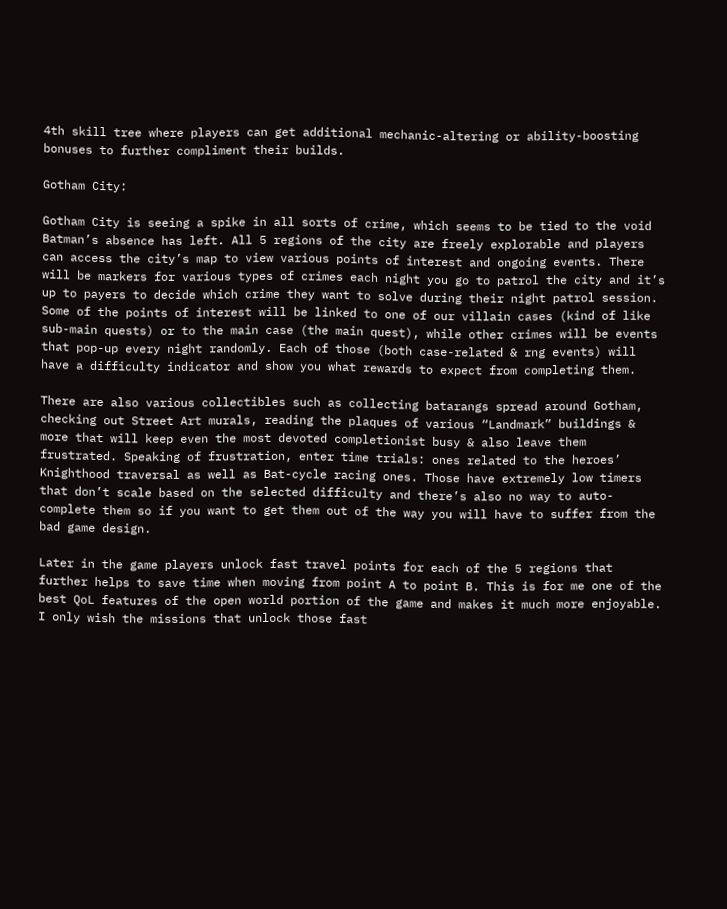4th skill tree where players can get additional mechanic-altering or ability-boosting bonuses to further compliment their builds.

Gotham City:

Gotham City is seeing a spike in all sorts of crime, which seems to be tied to the void Batman’s absence has left. All 5 regions of the city are freely explorable and players can access the city’s map to view various points of interest and ongoing events. There will be markers for various types of crimes each night you go to patrol the city and it’s up to payers to decide which crime they want to solve during their night patrol session. Some of the points of interest will be linked to one of our villain cases (kind of like sub-main quests) or to the main case (the main quest), while other crimes will be events that pop-up every night randomly. Each of those (both case-related & rng events) will have a difficulty indicator and show you what rewards to expect from completing them.

There are also various collectibles such as collecting batarangs spread around Gotham, checking out Street Art murals, reading the plaques of various “Landmark” buildings & more that will keep even the most devoted completionist busy & also leave them frustrated. Speaking of frustration, enter time trials: ones related to the heroes’ Knighthood traversal as well as Bat-cycle racing ones. Those have extremely low timers that don’t scale based on the selected difficulty and there’s also no way to auto-complete them so if you want to get them out of the way you will have to suffer from the bad game design.

Later in the game players unlock fast travel points for each of the 5 regions that further helps to save time when moving from point A to point B. This is for me one of the best QoL features of the open world portion of the game and makes it much more enjoyable. I only wish the missions that unlock those fast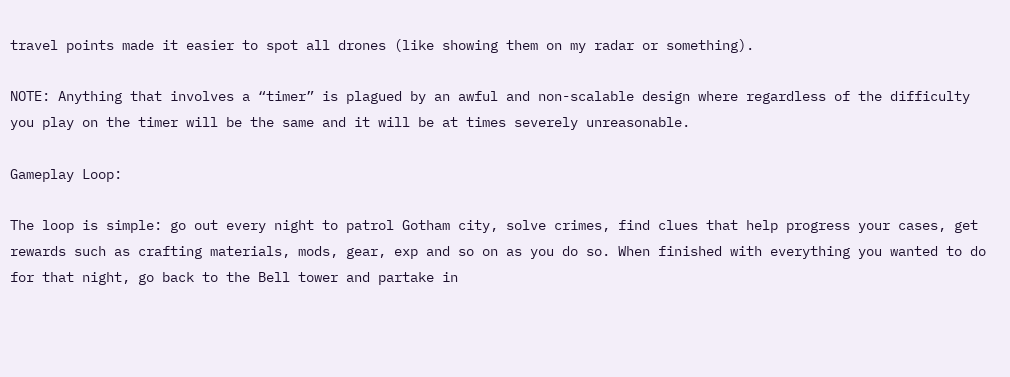travel points made it easier to spot all drones (like showing them on my radar or something).

NOTE: Anything that involves a “timer” is plagued by an awful and non-scalable design where regardless of the difficulty you play on the timer will be the same and it will be at times severely unreasonable.

Gameplay Loop:

The loop is simple: go out every night to patrol Gotham city, solve crimes, find clues that help progress your cases, get rewards such as crafting materials, mods, gear, exp and so on as you do so. When finished with everything you wanted to do for that night, go back to the Bell tower and partake in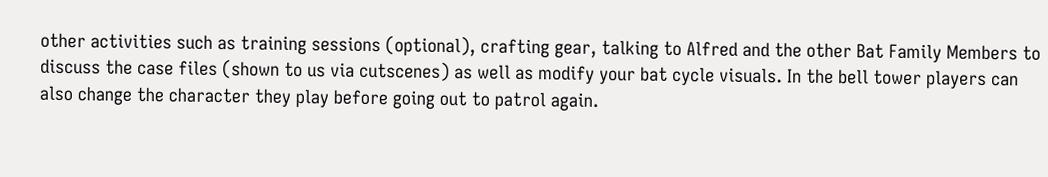other activities such as training sessions (optional), crafting gear, talking to Alfred and the other Bat Family Members to discuss the case files (shown to us via cutscenes) as well as modify your bat cycle visuals. In the bell tower players can also change the character they play before going out to patrol again.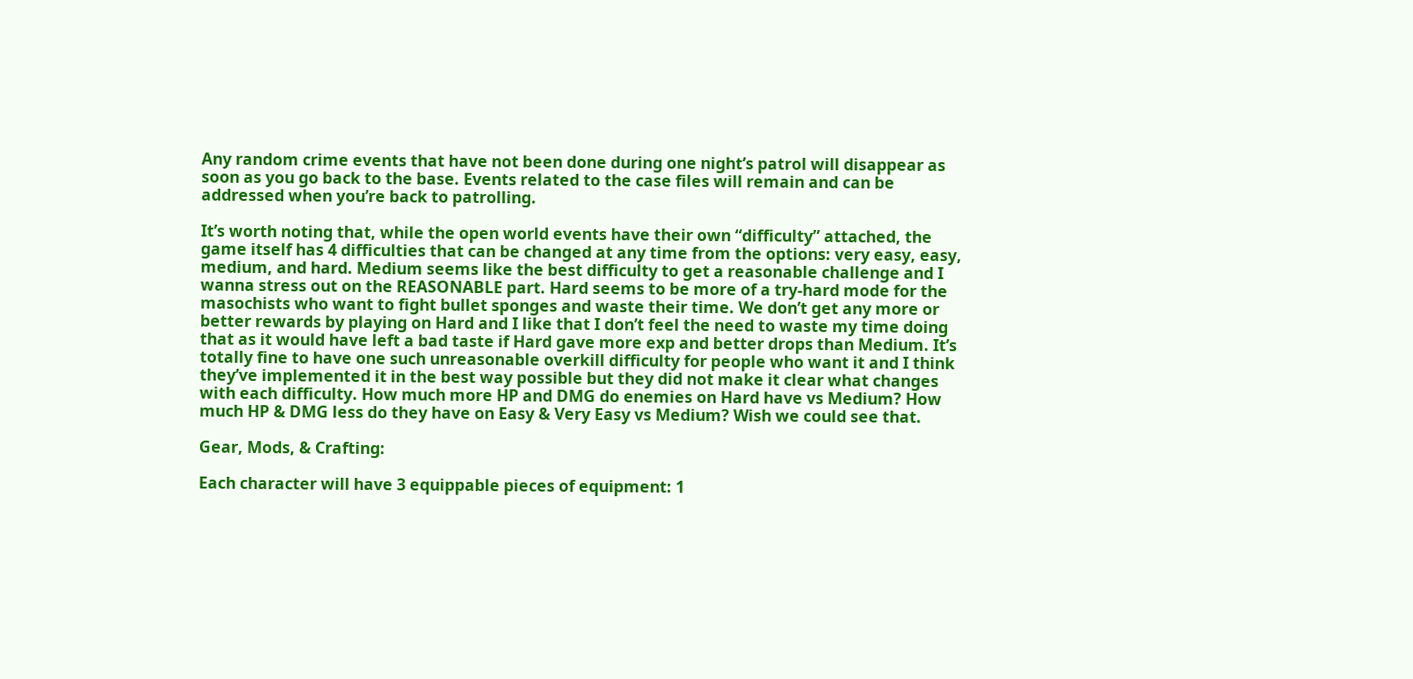Any random crime events that have not been done during one night’s patrol will disappear as soon as you go back to the base. Events related to the case files will remain and can be addressed when you’re back to patrolling.

It’s worth noting that, while the open world events have their own “difficulty” attached, the game itself has 4 difficulties that can be changed at any time from the options: very easy, easy, medium, and hard. Medium seems like the best difficulty to get a reasonable challenge and I wanna stress out on the REASONABLE part. Hard seems to be more of a try-hard mode for the masochists who want to fight bullet sponges and waste their time. We don’t get any more or better rewards by playing on Hard and I like that I don’t feel the need to waste my time doing that as it would have left a bad taste if Hard gave more exp and better drops than Medium. It’s totally fine to have one such unreasonable overkill difficulty for people who want it and I think they’ve implemented it in the best way possible but they did not make it clear what changes with each difficulty. How much more HP and DMG do enemies on Hard have vs Medium? How much HP & DMG less do they have on Easy & Very Easy vs Medium? Wish we could see that.

Gear, Mods, & Crafting:

Each character will have 3 equippable pieces of equipment: 1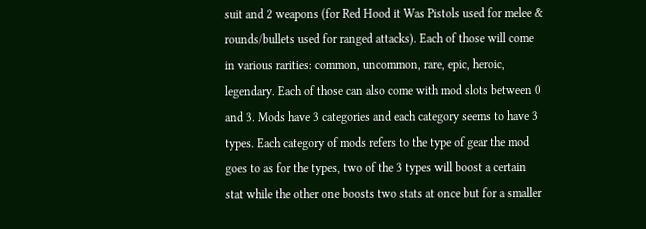suit and 2 weapons (for Red Hood it Was Pistols used for melee & rounds/bullets used for ranged attacks). Each of those will come in various rarities: common, uncommon, rare, epic, heroic, legendary. Each of those can also come with mod slots between 0 and 3. Mods have 3 categories and each category seems to have 3 types. Each category of mods refers to the type of gear the mod goes to as for the types, two of the 3 types will boost a certain stat while the other one boosts two stats at once but for a smaller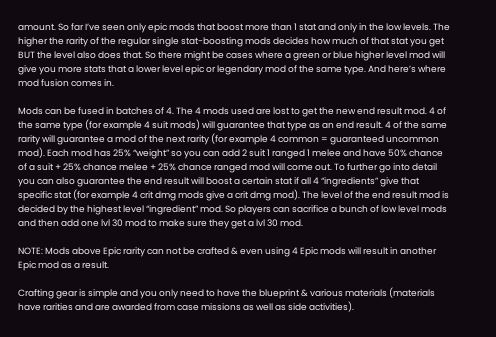amount. So far I’ve seen only epic mods that boost more than 1 stat and only in the low levels. The higher the rarity of the regular single stat-boosting mods decides how much of that stat you get BUT the level also does that. So there might be cases where a green or blue higher level mod will give you more stats that a lower level epic or legendary mod of the same type. And here’s where mod fusion comes in.

Mods can be fused in batches of 4. The 4 mods used are lost to get the new end result mod. 4 of the same type (for example 4 suit mods) will guarantee that type as an end result. 4 of the same rarity will guarantee a mod of the next rarity (for example 4 common = guaranteed uncommon mod). Each mod has 25% “weight” so you can add 2 suit 1 ranged 1 melee and have 50% chance of a suit + 25% chance melee + 25% chance ranged mod will come out. To further go into detail you can also guarantee the end result will boost a certain stat if all 4 “ingredients” give that specific stat (for example 4 crit dmg mods give a crit dmg mod). The level of the end result mod is decided by the highest level “ingredient” mod. So players can sacrifice a bunch of low level mods and then add one lvl 30 mod to make sure they get a lvl 30 mod.

NOTE: Mods above Epic rarity can not be crafted & even using 4 Epic mods will result in another Epic mod as a result.

Crafting gear is simple and you only need to have the blueprint & various materials (materials have rarities and are awarded from case missions as well as side activities).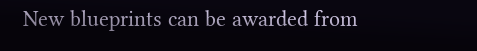New blueprints can be awarded from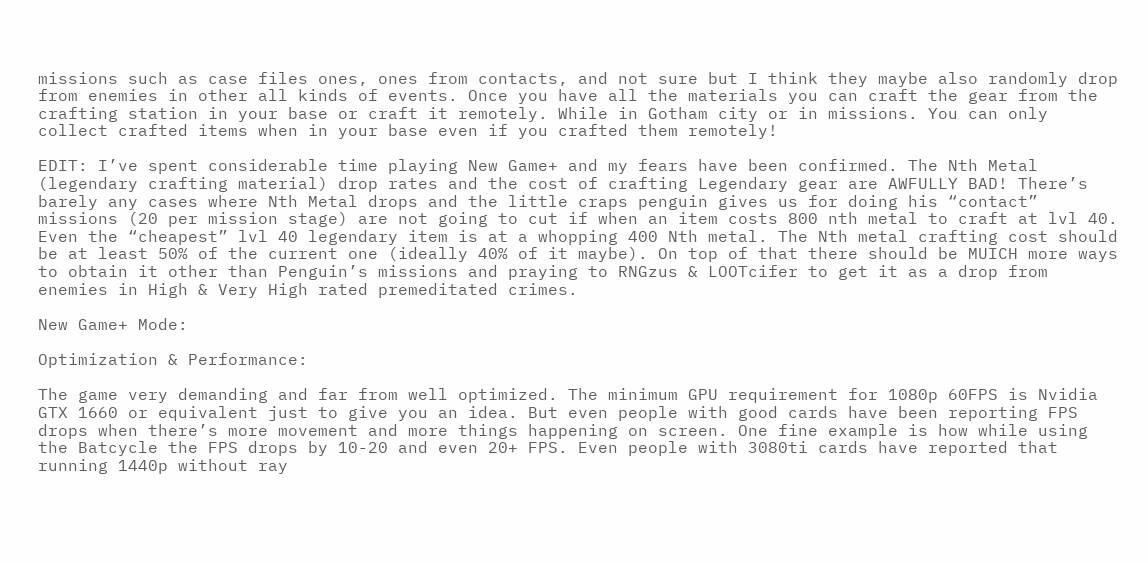missions such as case files ones, ones from contacts, and not sure but I think they maybe also randomly drop from enemies in other all kinds of events. Once you have all the materials you can craft the gear from the crafting station in your base or craft it remotely. While in Gotham city or in missions. You can only collect crafted items when in your base even if you crafted them remotely!

EDIT: I’ve spent considerable time playing New Game+ and my fears have been confirmed. The Nth Metal (legendary crafting material) drop rates and the cost of crafting Legendary gear are AWFULLY BAD! There’s barely any cases where Nth Metal drops and the little craps penguin gives us for doing his “contact” missions (20 per mission stage) are not going to cut if when an item costs 800 nth metal to craft at lvl 40. Even the “cheapest” lvl 40 legendary item is at a whopping 400 Nth metal. The Nth metal crafting cost should be at least 50% of the current one (ideally 40% of it maybe). On top of that there should be MUICH more ways to obtain it other than Penguin’s missions and praying to RNGzus & LOOTcifer to get it as a drop from enemies in High & Very High rated premeditated crimes.

New Game+ Mode:

Optimization & Performance:

The game very demanding and far from well optimized. The minimum GPU requirement for 1080p 60FPS is Nvidia GTX 1660 or equivalent just to give you an idea. But even people with good cards have been reporting FPS drops when there’s more movement and more things happening on screen. One fine example is how while using the Batcycle the FPS drops by 10-20 and even 20+ FPS. Even people with 3080ti cards have reported that running 1440p without ray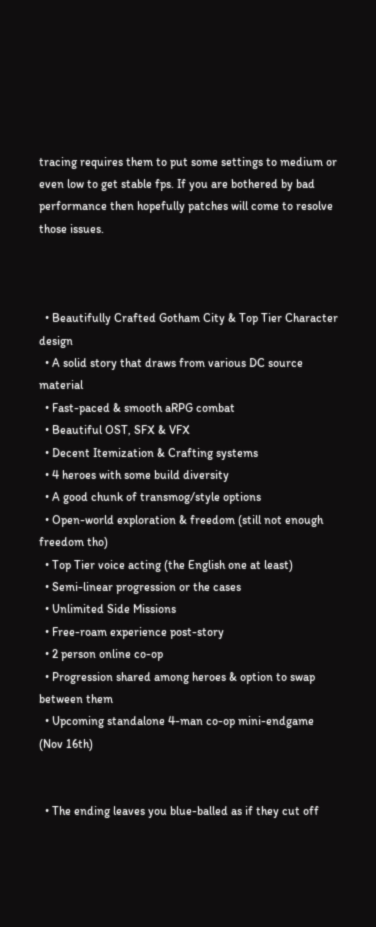tracing requires them to put some settings to medium or even low to get stable fps. If you are bothered by bad performance then hopefully patches will come to resolve those issues.



  • Beautifully Crafted Gotham City & Top Tier Character design
  • A solid story that draws from various DC source material
  • Fast-paced & smooth aRPG combat
  • Beautiful OST, SFX & VFX
  • Decent Itemization & Crafting systems
  • 4 heroes with some build diversity
  • A good chunk of transmog/style options
  • Open-world exploration & freedom (still not enough freedom tho)
  • Top Tier voice acting (the English one at least)
  • Semi-linear progression or the cases
  • Unlimited Side Missions
  • Free-roam experience post-story
  • 2 person online co-op
  • Progression shared among heroes & option to swap between them
  • Upcoming standalone 4-man co-op mini-endgame (Nov 16th)


  • The ending leaves you blue-balled as if they cut off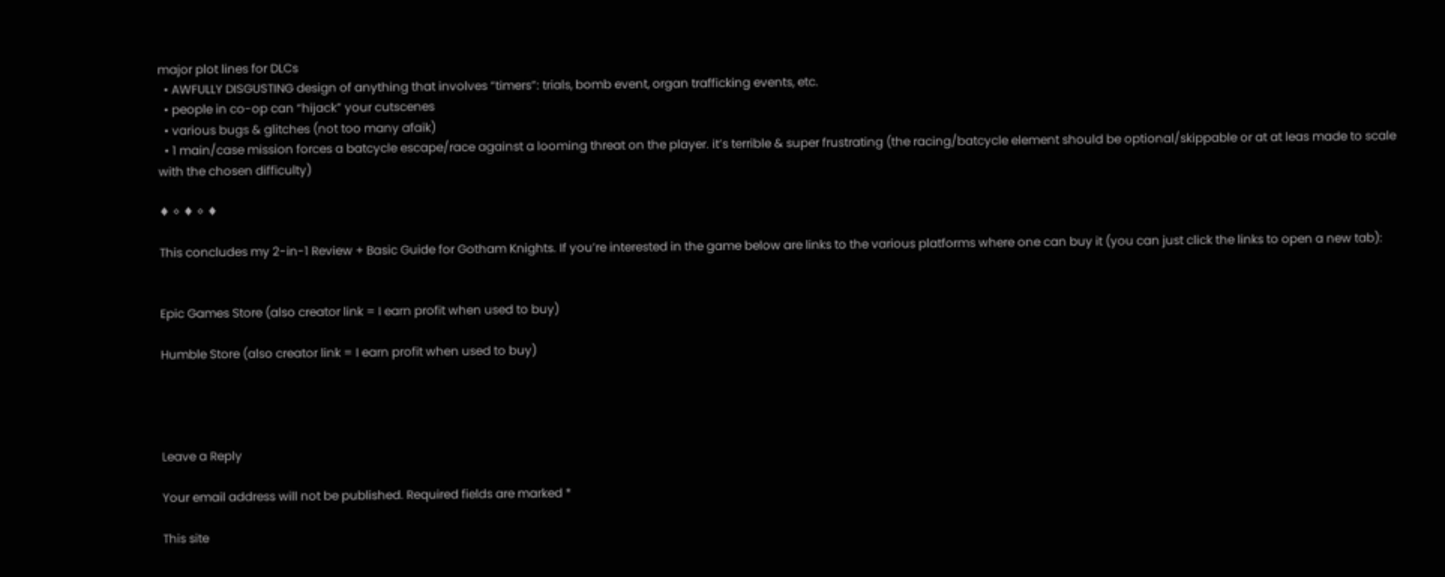major plot lines for DLCs
  • AWFULLY DISGUSTING design of anything that involves “timers”: trials, bomb event, organ trafficking events, etc.
  • people in co-op can “hijack” your cutscenes
  • various bugs & glitches (not too many afaik)
  • 1 main/case mission forces a batcycle escape/race against a looming threat on the player. it’s terrible & super frustrating (the racing/batcycle element should be optional/skippable or at at leas made to scale with the chosen difficulty)

♦ ◊ ♦ ◊ ♦

This concludes my 2-in-1 Review + Basic Guide for Gotham Knights. If you’re interested in the game below are links to the various platforms where one can buy it (you can just click the links to open a new tab):


Epic Games Store (also creator link = I earn profit when used to buy)

Humble Store (also creator link = I earn profit when used to buy)




Leave a Reply

Your email address will not be published. Required fields are marked *

This site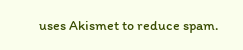uses Akismet to reduce spam.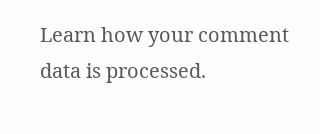Learn how your comment data is processed.